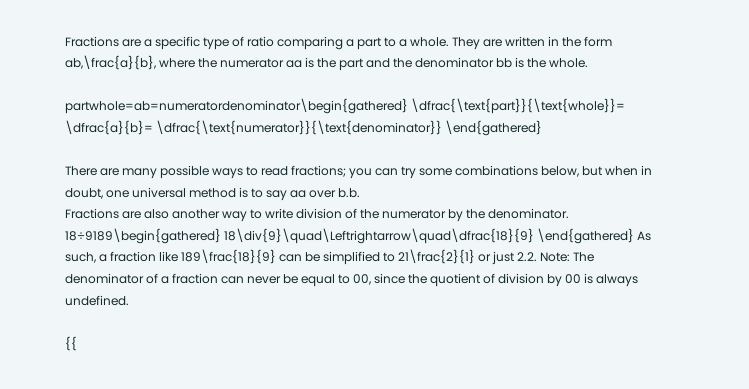Fractions are a specific type of ratio comparing a part to a whole. They are written in the form ab,\frac{a}{b}, where the numerator aa is the part and the denominator bb is the whole.

partwhole=ab=numeratordenominator\begin{gathered} \dfrac{\text{part}}{\text{whole}}= \dfrac{a}{b}= \dfrac{\text{numerator}}{\text{denominator}} \end{gathered}

There are many possible ways to read fractions; you can try some combinations below, but when in doubt, one universal method is to say aa over b.b.
Fractions are also another way to write division of the numerator by the denominator. 18÷9189\begin{gathered} 18\div{9}\quad\Leftrightarrow\quad\dfrac{18}{9} \end{gathered} As such, a fraction like 189\frac{18}{9} can be simplified to 21\frac{2}{1} or just 2.2. Note: The denominator of a fraction can never be equal to 00, since the quotient of division by 00 is always undefined.

{{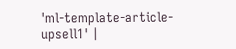'ml-template-article-upsell1' |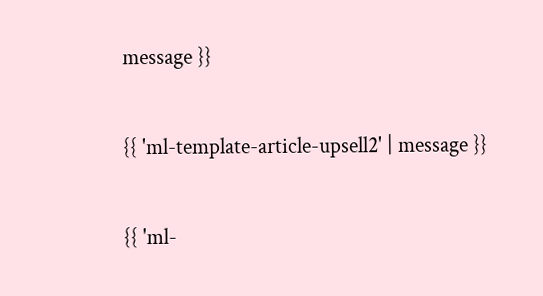message }}

{{ 'ml-template-article-upsell2' | message }}

{{ 'ml-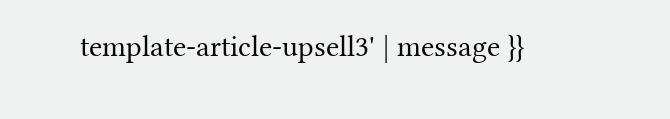template-article-upsell3' | message }}